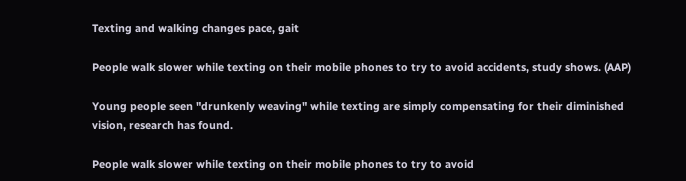Texting and walking changes pace, gait

People walk slower while texting on their mobile phones to try to avoid accidents, study shows. (AAP)

Young people seen "drunkenly weaving" while texting are simply compensating for their diminished vision, research has found.

People walk slower while texting on their mobile phones to try to avoid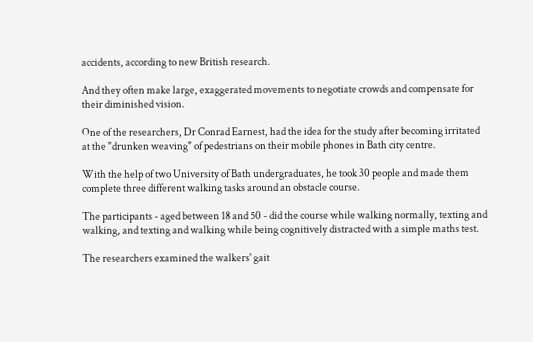accidents, according to new British research.

And they often make large, exaggerated movements to negotiate crowds and compensate for their diminished vision.

One of the researchers, Dr Conrad Earnest, had the idea for the study after becoming irritated at the "drunken weaving" of pedestrians on their mobile phones in Bath city centre.

With the help of two University of Bath undergraduates, he took 30 people and made them complete three different walking tasks around an obstacle course.

The participants - aged between 18 and 50 - did the course while walking normally, texting and walking, and texting and walking while being cognitively distracted with a simple maths test.

The researchers examined the walkers' gait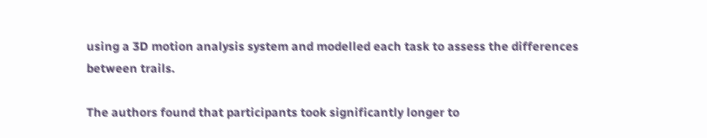using a 3D motion analysis system and modelled each task to assess the differences between trails.

The authors found that participants took significantly longer to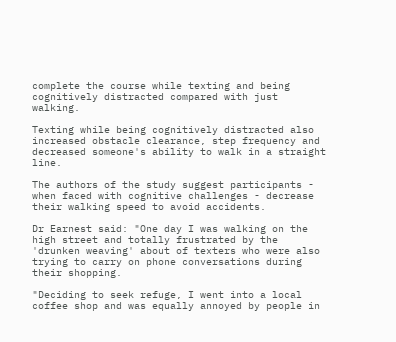complete the course while texting and being cognitively distracted compared with just walking.

Texting while being cognitively distracted also increased obstacle clearance, step frequency and decreased someone's ability to walk in a straight line.

The authors of the study suggest participants - when faced with cognitive challenges - decrease their walking speed to avoid accidents.

Dr Earnest said: "One day I was walking on the high street and totally frustrated by the 'drunken weaving' about of texters who were also trying to carry on phone conversations during their shopping.

"Deciding to seek refuge, I went into a local coffee shop and was equally annoyed by people in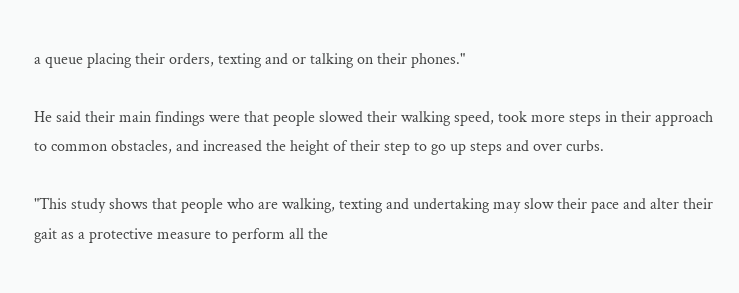a queue placing their orders, texting and or talking on their phones."

He said their main findings were that people slowed their walking speed, took more steps in their approach to common obstacles, and increased the height of their step to go up steps and over curbs.

"This study shows that people who are walking, texting and undertaking may slow their pace and alter their gait as a protective measure to perform all the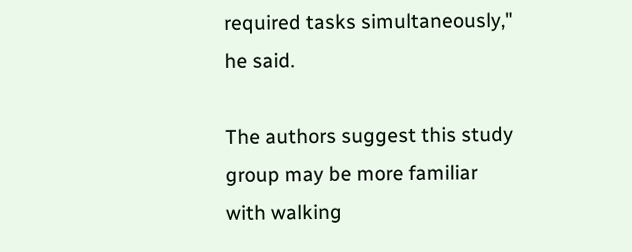required tasks simultaneously," he said.

The authors suggest this study group may be more familiar with walking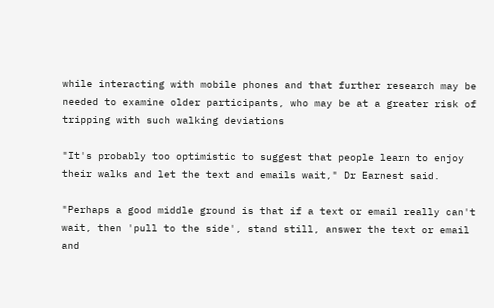while interacting with mobile phones and that further research may be needed to examine older participants, who may be at a greater risk of tripping with such walking deviations

"It's probably too optimistic to suggest that people learn to enjoy their walks and let the text and emails wait," Dr Earnest said.

"Perhaps a good middle ground is that if a text or email really can't wait, then 'pull to the side', stand still, answer the text or email and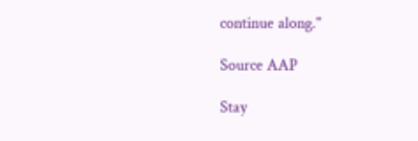continue along."

Source AAP

Stay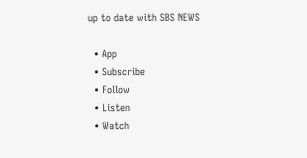up to date with SBS NEWS

  • App
  • Subscribe
  • Follow
  • Listen
  • Watch